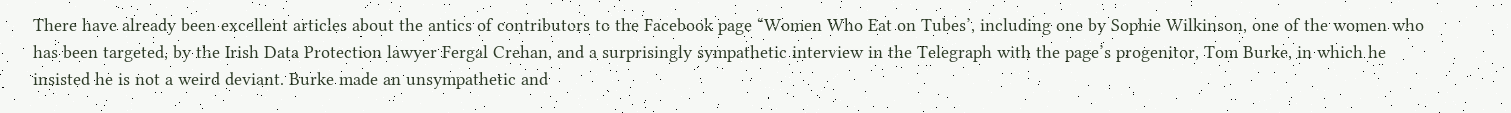There have already been excellent articles about the antics of contributors to the Facebook page “Women Who Eat on Tubes’, including one by Sophie Wilkinson, one of the women who has been targeted, by the Irish Data Protection lawyer Fergal Crehan, and a surprisingly sympathetic interview in the Telegraph with the page’s progenitor, Tom Burke, in which he insisted he is not a weird deviant. Burke made an unsympathetic and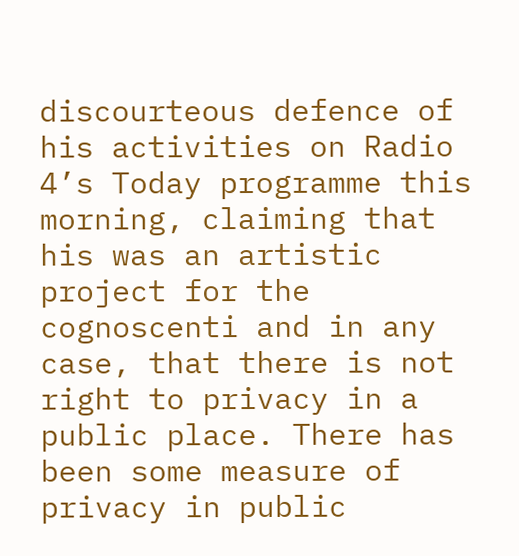discourteous defence of his activities on Radio 4’s Today programme this morning, claiming that his was an artistic project for the cognoscenti and in any case, that there is not right to privacy in a public place. There has been some measure of privacy in public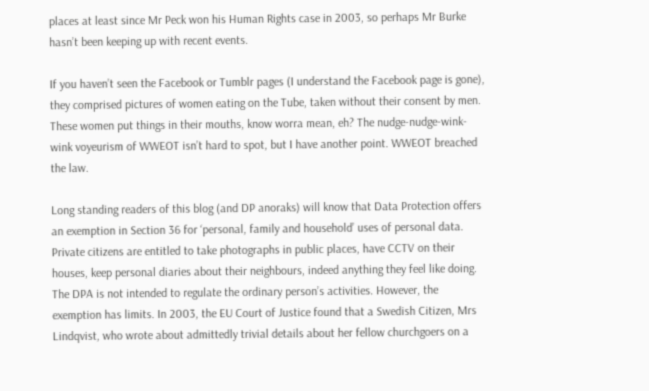places at least since Mr Peck won his Human Rights case in 2003, so perhaps Mr Burke hasn’t been keeping up with recent events.

If you haven’t seen the Facebook or Tumblr pages (I understand the Facebook page is gone), they comprised pictures of women eating on the Tube, taken without their consent by men. These women put things in their mouths, know worra mean, eh? The nudge-nudge-wink-wink voyeurism of WWEOT isn’t hard to spot, but I have another point. WWEOT breached the law.

Long standing readers of this blog (and DP anoraks) will know that Data Protection offers an exemption in Section 36 for ‘personal, family and household’ uses of personal data. Private citizens are entitled to take photographs in public places, have CCTV on their houses, keep personal diaries about their neighbours, indeed anything they feel like doing. The DPA is not intended to regulate the ordinary person’s activities. However, the exemption has limits. In 2003, the EU Court of Justice found that a Swedish Citizen, Mrs Lindqvist, who wrote about admittedly trivial details about her fellow churchgoers on a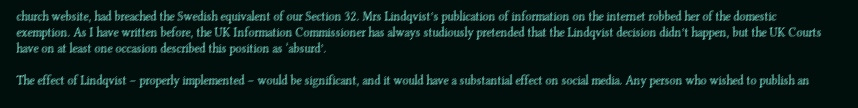church website, had breached the Swedish equivalent of our Section 32. Mrs Lindqvist’s publication of information on the internet robbed her of the domestic exemption. As I have written before, the UK Information Commissioner has always studiously pretended that the Lindqvist decision didn’t happen, but the UK Courts have on at least one occasion described this position as ‘absurd’.

The effect of Lindqvist – properly implemented – would be significant, and it would have a substantial effect on social media. Any person who wished to publish an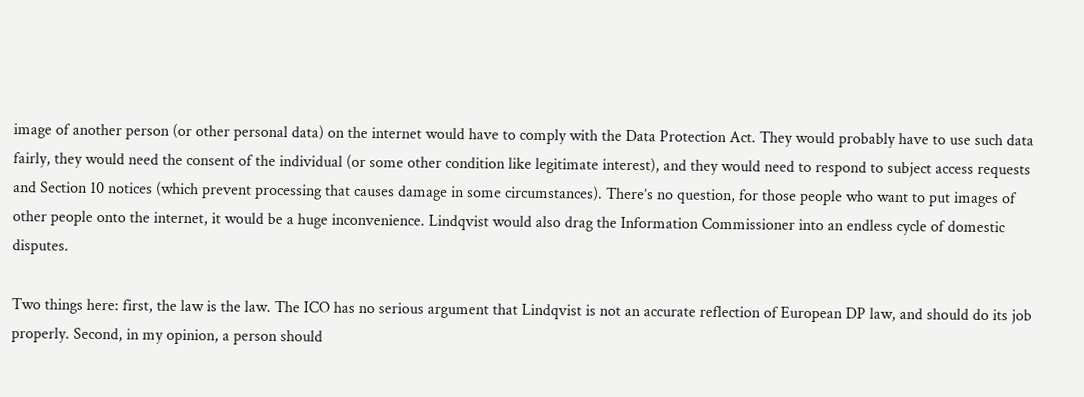image of another person (or other personal data) on the internet would have to comply with the Data Protection Act. They would probably have to use such data fairly, they would need the consent of the individual (or some other condition like legitimate interest), and they would need to respond to subject access requests and Section 10 notices (which prevent processing that causes damage in some circumstances). There’s no question, for those people who want to put images of other people onto the internet, it would be a huge inconvenience. Lindqvist would also drag the Information Commissioner into an endless cycle of domestic disputes.

Two things here: first, the law is the law. The ICO has no serious argument that Lindqvist is not an accurate reflection of European DP law, and should do its job properly. Second, in my opinion, a person should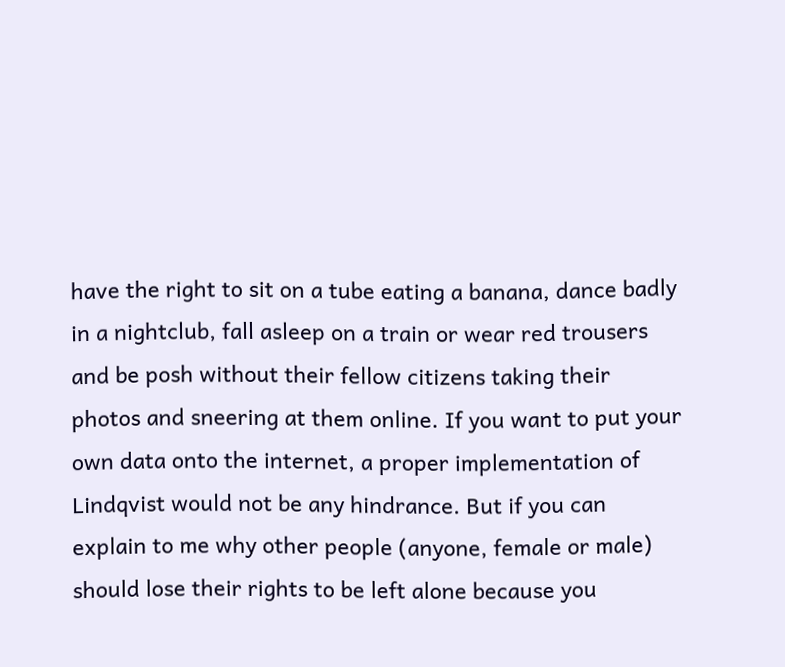have the right to sit on a tube eating a banana, dance badly in a nightclub, fall asleep on a train or wear red trousers and be posh without their fellow citizens taking their photos and sneering at them online. If you want to put your own data onto the internet, a proper implementation of Lindqvist would not be any hindrance. But if you can explain to me why other people (anyone, female or male) should lose their rights to be left alone because you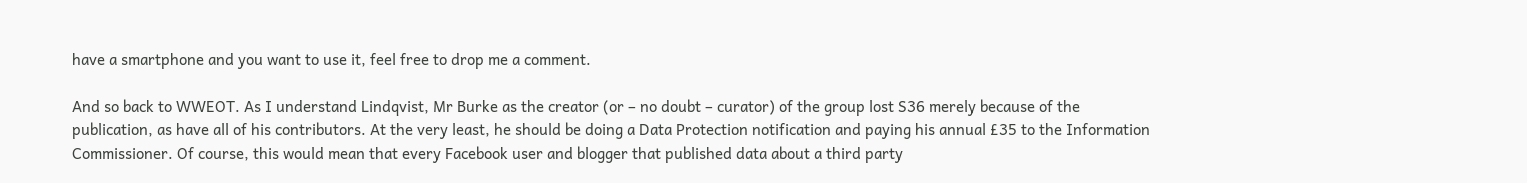have a smartphone and you want to use it, feel free to drop me a comment.

And so back to WWEOT. As I understand Lindqvist, Mr Burke as the creator (or – no doubt – curator) of the group lost S36 merely because of the publication, as have all of his contributors. At the very least, he should be doing a Data Protection notification and paying his annual £35 to the Information Commissioner. Of course, this would mean that every Facebook user and blogger that published data about a third party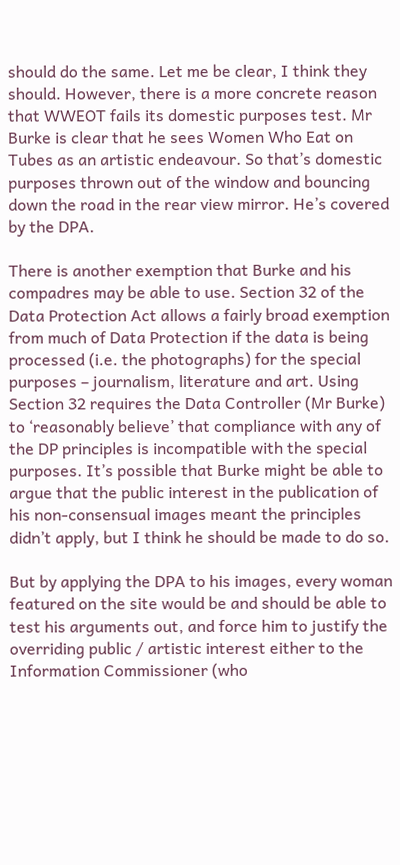should do the same. Let me be clear, I think they should. However, there is a more concrete reason that WWEOT fails its domestic purposes test. Mr Burke is clear that he sees Women Who Eat on Tubes as an artistic endeavour. So that’s domestic purposes thrown out of the window and bouncing down the road in the rear view mirror. He’s covered by the DPA.

There is another exemption that Burke and his compadres may be able to use. Section 32 of the Data Protection Act allows a fairly broad exemption from much of Data Protection if the data is being processed (i.e. the photographs) for the special purposes – journalism, literature and art. Using Section 32 requires the Data Controller (Mr Burke) to ‘reasonably believe’ that compliance with any of the DP principles is incompatible with the special purposes. It’s possible that Burke might be able to argue that the public interest in the publication of his non-consensual images meant the principles didn’t apply, but I think he should be made to do so.

But by applying the DPA to his images, every woman featured on the site would be and should be able to test his arguments out, and force him to justify the overriding public / artistic interest either to the Information Commissioner (who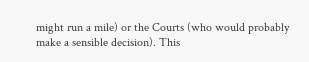might run a mile) or the Courts (who would probably make a sensible decision). This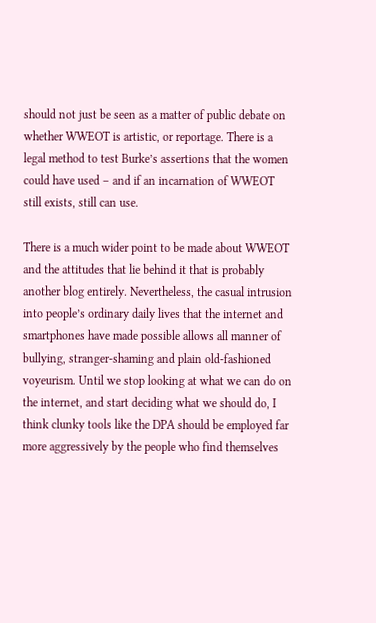should not just be seen as a matter of public debate on whether WWEOT is artistic, or reportage. There is a legal method to test Burke’s assertions that the women could have used – and if an incarnation of WWEOT still exists, still can use.

There is a much wider point to be made about WWEOT and the attitudes that lie behind it that is probably another blog entirely. Nevertheless, the casual intrusion into people’s ordinary daily lives that the internet and smartphones have made possible allows all manner of bullying, stranger-shaming and plain old-fashioned voyeurism. Until we stop looking at what we can do on the internet, and start deciding what we should do, I think clunky tools like the DPA should be employed far more aggressively by the people who find themselves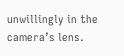unwillingly in the camera’s lens.